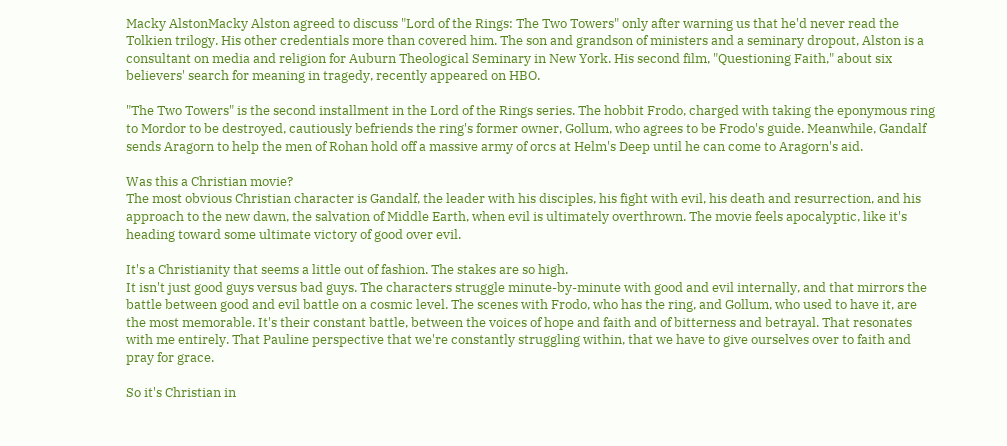Macky AlstonMacky Alston agreed to discuss "Lord of the Rings: The Two Towers" only after warning us that he'd never read the Tolkien trilogy. His other credentials more than covered him. The son and grandson of ministers and a seminary dropout, Alston is a consultant on media and religion for Auburn Theological Seminary in New York. His second film, "Questioning Faith," about six believers' search for meaning in tragedy, recently appeared on HBO.

"The Two Towers" is the second installment in the Lord of the Rings series. The hobbit Frodo, charged with taking the eponymous ring to Mordor to be destroyed, cautiously befriends the ring's former owner, Gollum, who agrees to be Frodo's guide. Meanwhile, Gandalf sends Aragorn to help the men of Rohan hold off a massive army of orcs at Helm's Deep until he can come to Aragorn's aid.

Was this a Christian movie?
The most obvious Christian character is Gandalf, the leader with his disciples, his fight with evil, his death and resurrection, and his approach to the new dawn, the salvation of Middle Earth, when evil is ultimately overthrown. The movie feels apocalyptic, like it's heading toward some ultimate victory of good over evil.

It's a Christianity that seems a little out of fashion. The stakes are so high.
It isn't just good guys versus bad guys. The characters struggle minute-by-minute with good and evil internally, and that mirrors the battle between good and evil battle on a cosmic level. The scenes with Frodo, who has the ring, and Gollum, who used to have it, are the most memorable. It's their constant battle, between the voices of hope and faith and of bitterness and betrayal. That resonates with me entirely. That Pauline perspective that we're constantly struggling within, that we have to give ourselves over to faith and pray for grace.

So it's Christian in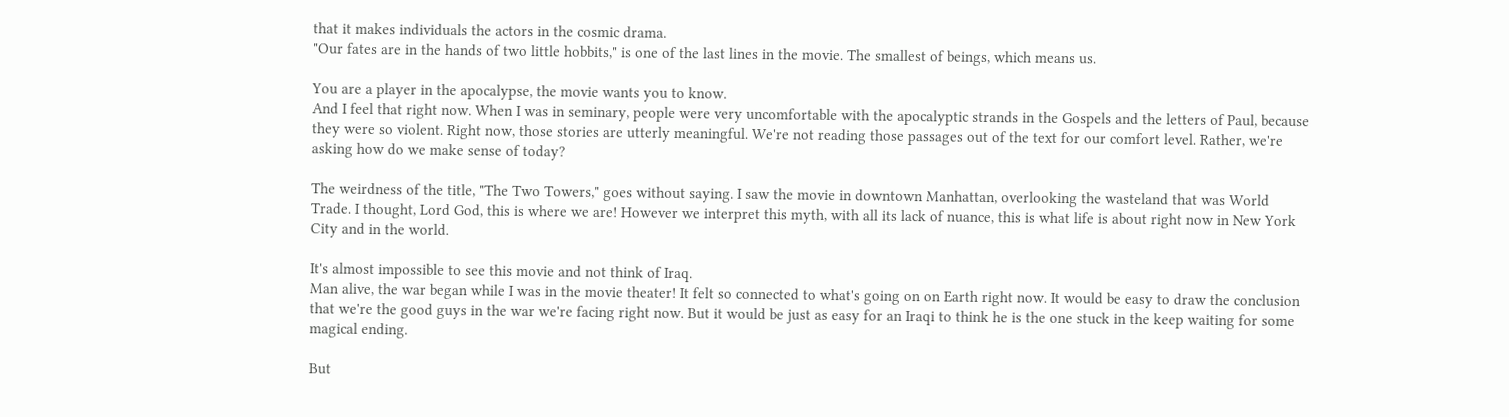that it makes individuals the actors in the cosmic drama.
"Our fates are in the hands of two little hobbits," is one of the last lines in the movie. The smallest of beings, which means us.

You are a player in the apocalypse, the movie wants you to know.
And I feel that right now. When I was in seminary, people were very uncomfortable with the apocalyptic strands in the Gospels and the letters of Paul, because they were so violent. Right now, those stories are utterly meaningful. We're not reading those passages out of the text for our comfort level. Rather, we're asking how do we make sense of today?

The weirdness of the title, "The Two Towers," goes without saying. I saw the movie in downtown Manhattan, overlooking the wasteland that was World Trade. I thought, Lord God, this is where we are! However we interpret this myth, with all its lack of nuance, this is what life is about right now in New York City and in the world.

It's almost impossible to see this movie and not think of Iraq.
Man alive, the war began while I was in the movie theater! It felt so connected to what's going on on Earth right now. It would be easy to draw the conclusion that we're the good guys in the war we're facing right now. But it would be just as easy for an Iraqi to think he is the one stuck in the keep waiting for some magical ending.

But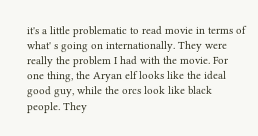it's a little problematic to read movie in terms of what' s going on internationally. They were really the problem I had with the movie. For one thing, the Aryan elf looks like the ideal good guy, while the orcs look like black people. They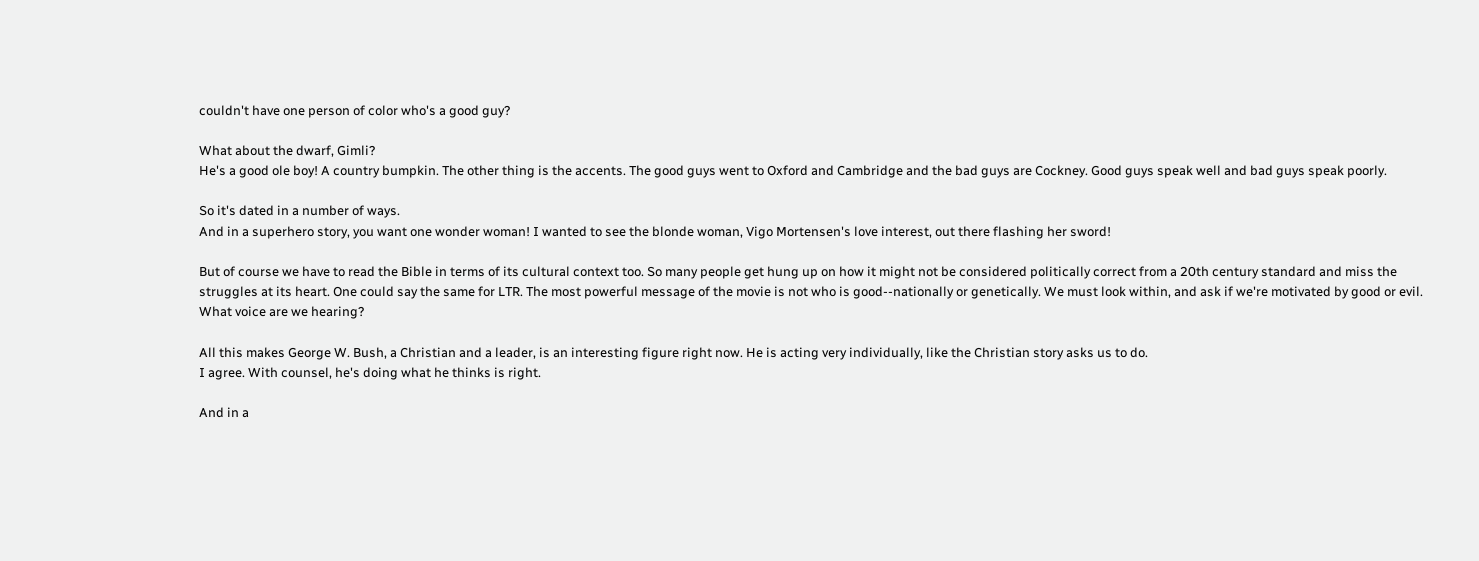couldn't have one person of color who's a good guy?

What about the dwarf, Gimli?
He's a good ole boy! A country bumpkin. The other thing is the accents. The good guys went to Oxford and Cambridge and the bad guys are Cockney. Good guys speak well and bad guys speak poorly.

So it's dated in a number of ways.
And in a superhero story, you want one wonder woman! I wanted to see the blonde woman, Vigo Mortensen's love interest, out there flashing her sword!

But of course we have to read the Bible in terms of its cultural context too. So many people get hung up on how it might not be considered politically correct from a 20th century standard and miss the struggles at its heart. One could say the same for LTR. The most powerful message of the movie is not who is good--nationally or genetically. We must look within, and ask if we're motivated by good or evil. What voice are we hearing?

All this makes George W. Bush, a Christian and a leader, is an interesting figure right now. He is acting very individually, like the Christian story asks us to do.
I agree. With counsel, he's doing what he thinks is right.

And in a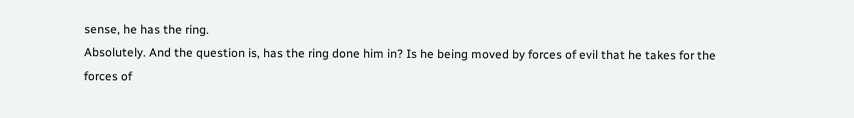sense, he has the ring.
Absolutely. And the question is, has the ring done him in? Is he being moved by forces of evil that he takes for the forces of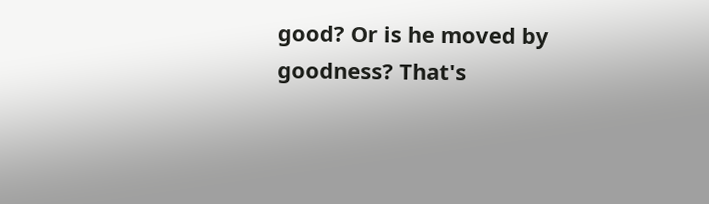good? Or is he moved by goodness? That's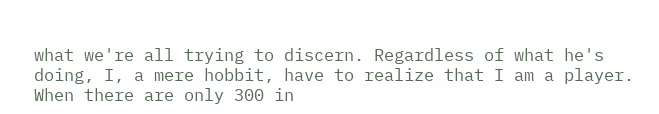what we're all trying to discern. Regardless of what he's doing, I, a mere hobbit, have to realize that I am a player. When there are only 300 in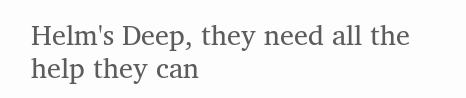Helm's Deep, they need all the help they can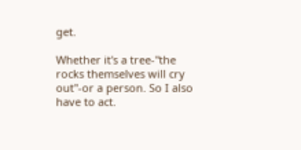get.

Whether it's a tree-"the rocks themselves will cry out"-or a person. So I also have to act.